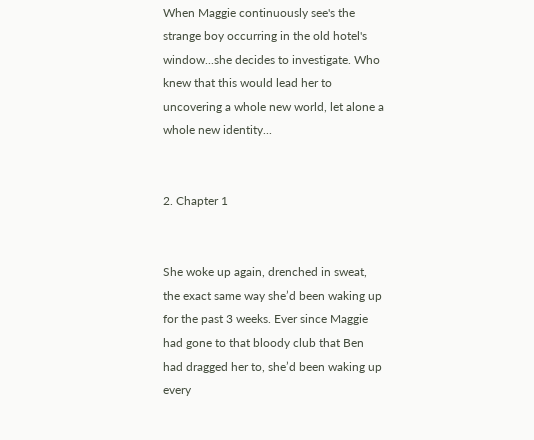When Maggie continuously see's the strange boy occurring in the old hotel's window...she decides to investigate. Who knew that this would lead her to uncovering a whole new world, let alone a whole new identity...


2. Chapter 1


She woke up again, drenched in sweat, the exact same way she’d been waking up for the past 3 weeks. Ever since Maggie had gone to that bloody club that Ben had dragged her to, she’d been waking up every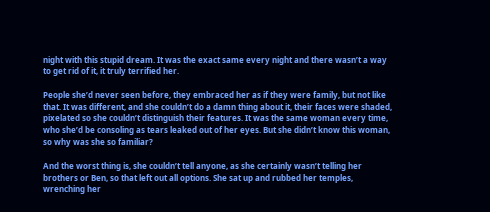night with this stupid dream. It was the exact same every night and there wasn’t a way to get rid of it, it truly terrified her.

People she’d never seen before, they embraced her as if they were family, but not like that. It was different, and she couldn’t do a damn thing about it, their faces were shaded, pixelated so she couldn’t distinguish their features. It was the same woman every time, who she’d be consoling as tears leaked out of her eyes. But she didn’t know this woman, so why was she so familiar?

And the worst thing is, she couldn’t tell anyone, as she certainly wasn’t telling her brothers or Ben, so that left out all options. She sat up and rubbed her temples, wrenching her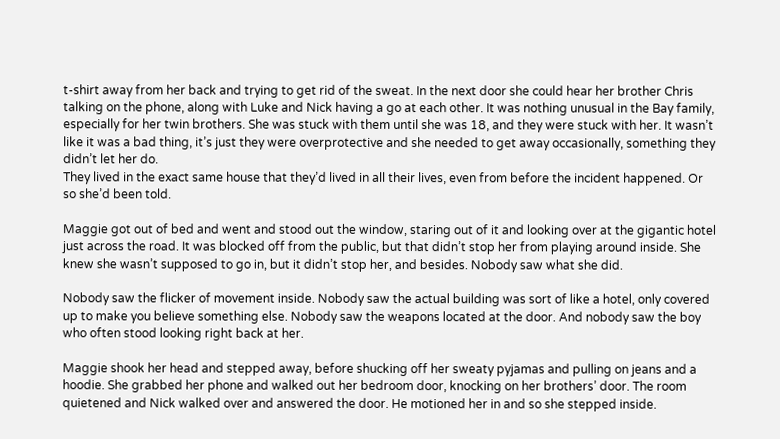t-shirt away from her back and trying to get rid of the sweat. In the next door she could hear her brother Chris talking on the phone, along with Luke and Nick having a go at each other. It was nothing unusual in the Bay family, especially for her twin brothers. She was stuck with them until she was 18, and they were stuck with her. It wasn’t like it was a bad thing, it’s just they were overprotective and she needed to get away occasionally, something they didn’t let her do.
They lived in the exact same house that they’d lived in all their lives, even from before the incident happened. Or so she’d been told.

Maggie got out of bed and went and stood out the window, staring out of it and looking over at the gigantic hotel just across the road. It was blocked off from the public, but that didn’t stop her from playing around inside. She knew she wasn’t supposed to go in, but it didn’t stop her, and besides. Nobody saw what she did.

Nobody saw the flicker of movement inside. Nobody saw the actual building was sort of like a hotel, only covered up to make you believe something else. Nobody saw the weapons located at the door. And nobody saw the boy who often stood looking right back at her.

Maggie shook her head and stepped away, before shucking off her sweaty pyjamas and pulling on jeans and a hoodie. She grabbed her phone and walked out her bedroom door, knocking on her brothers’ door. The room quietened and Nick walked over and answered the door. He motioned her in and so she stepped inside.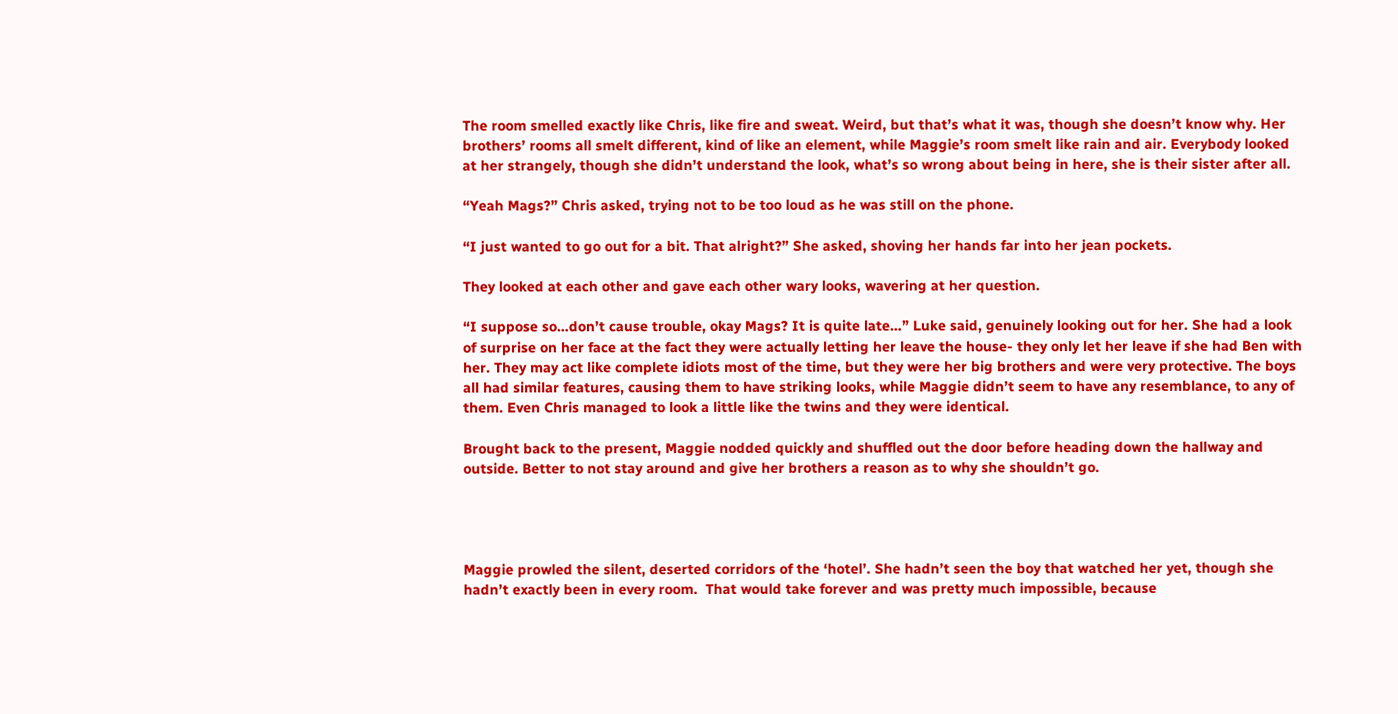The room smelled exactly like Chris, like fire and sweat. Weird, but that’s what it was, though she doesn’t know why. Her brothers’ rooms all smelt different, kind of like an element, while Maggie’s room smelt like rain and air. Everybody looked at her strangely, though she didn’t understand the look, what’s so wrong about being in here, she is their sister after all.

“Yeah Mags?” Chris asked, trying not to be too loud as he was still on the phone.

“I just wanted to go out for a bit. That alright?” She asked, shoving her hands far into her jean pockets.

They looked at each other and gave each other wary looks, wavering at her question.

“I suppose so…don’t cause trouble, okay Mags? It is quite late…” Luke said, genuinely looking out for her. She had a look of surprise on her face at the fact they were actually letting her leave the house- they only let her leave if she had Ben with her. They may act like complete idiots most of the time, but they were her big brothers and were very protective. The boys all had similar features, causing them to have striking looks, while Maggie didn’t seem to have any resemblance, to any of them. Even Chris managed to look a little like the twins and they were identical.

Brought back to the present, Maggie nodded quickly and shuffled out the door before heading down the hallway and outside. Better to not stay around and give her brothers a reason as to why she shouldn’t go.




Maggie prowled the silent, deserted corridors of the ‘hotel’. She hadn’t seen the boy that watched her yet, though she hadn’t exactly been in every room.  That would take forever and was pretty much impossible, because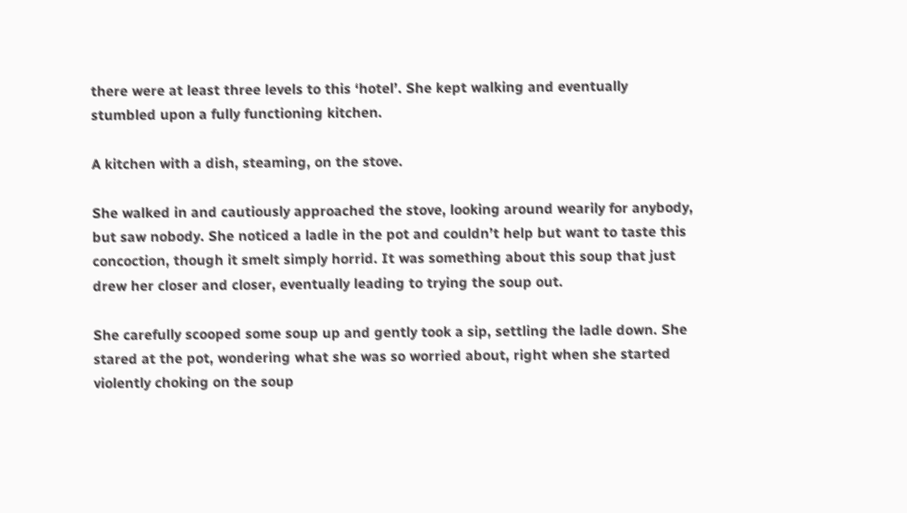there were at least three levels to this ‘hotel’. She kept walking and eventually stumbled upon a fully functioning kitchen.

A kitchen with a dish, steaming, on the stove.

She walked in and cautiously approached the stove, looking around wearily for anybody, but saw nobody. She noticed a ladle in the pot and couldn’t help but want to taste this concoction, though it smelt simply horrid. It was something about this soup that just drew her closer and closer, eventually leading to trying the soup out.

She carefully scooped some soup up and gently took a sip, settling the ladle down. She stared at the pot, wondering what she was so worried about, right when she started violently choking on the soup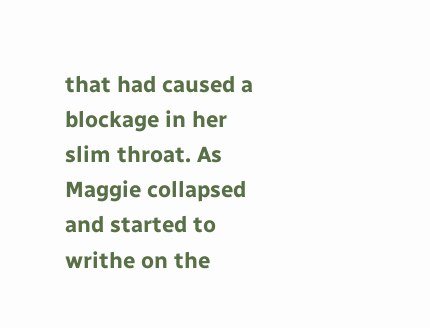that had caused a blockage in her slim throat. As Maggie collapsed and started to writhe on the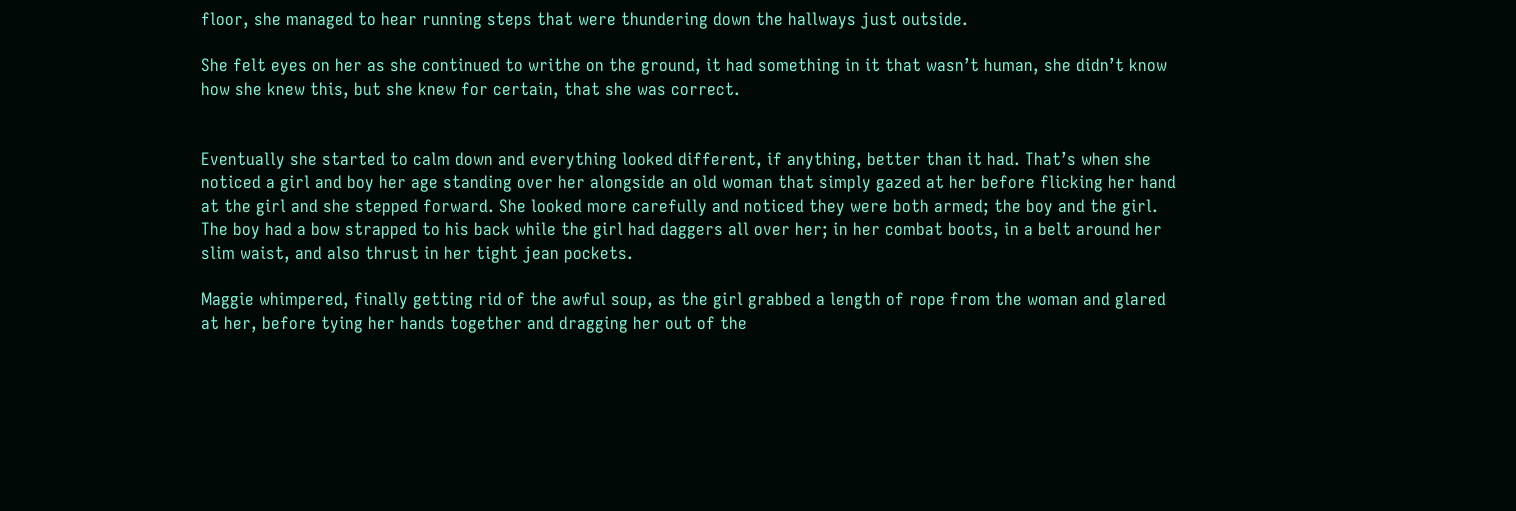floor, she managed to hear running steps that were thundering down the hallways just outside.

She felt eyes on her as she continued to writhe on the ground, it had something in it that wasn’t human, she didn’t know how she knew this, but she knew for certain, that she was correct.


Eventually she started to calm down and everything looked different, if anything, better than it had. That’s when she noticed a girl and boy her age standing over her alongside an old woman that simply gazed at her before flicking her hand at the girl and she stepped forward. She looked more carefully and noticed they were both armed; the boy and the girl. The boy had a bow strapped to his back while the girl had daggers all over her; in her combat boots, in a belt around her slim waist, and also thrust in her tight jean pockets.

Maggie whimpered, finally getting rid of the awful soup, as the girl grabbed a length of rope from the woman and glared at her, before tying her hands together and dragging her out of the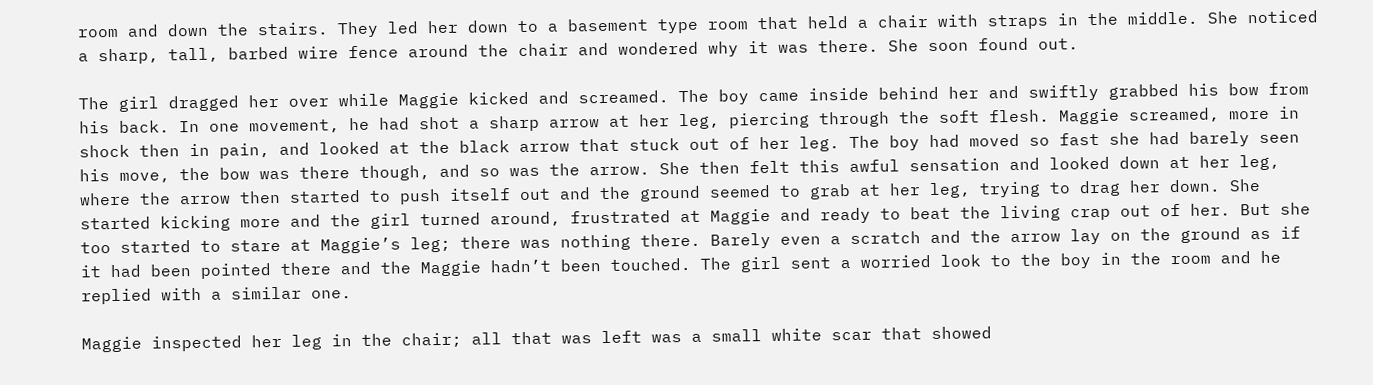room and down the stairs. They led her down to a basement type room that held a chair with straps in the middle. She noticed a sharp, tall, barbed wire fence around the chair and wondered why it was there. She soon found out.

The girl dragged her over while Maggie kicked and screamed. The boy came inside behind her and swiftly grabbed his bow from his back. In one movement, he had shot a sharp arrow at her leg, piercing through the soft flesh. Maggie screamed, more in shock then in pain, and looked at the black arrow that stuck out of her leg. The boy had moved so fast she had barely seen his move, the bow was there though, and so was the arrow. She then felt this awful sensation and looked down at her leg, where the arrow then started to push itself out and the ground seemed to grab at her leg, trying to drag her down. She started kicking more and the girl turned around, frustrated at Maggie and ready to beat the living crap out of her. But she too started to stare at Maggie’s leg; there was nothing there. Barely even a scratch and the arrow lay on the ground as if it had been pointed there and the Maggie hadn’t been touched. The girl sent a worried look to the boy in the room and he replied with a similar one.

Maggie inspected her leg in the chair; all that was left was a small white scar that showed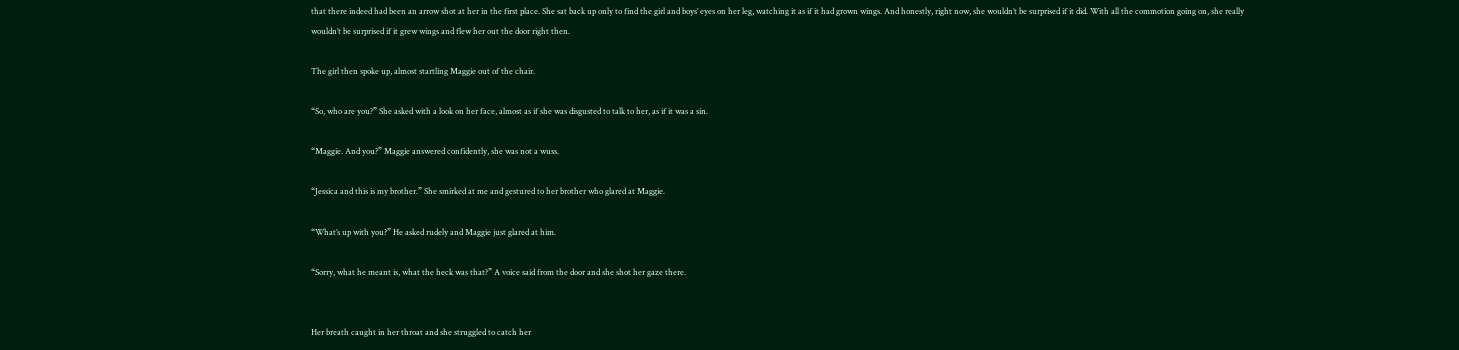that there indeed had been an arrow shot at her in the first place. She sat back up only to find the girl and boys’ eyes on her leg, watching it as if it had grown wings. And honestly, right now, she wouldn’t be surprised if it did. With all the commotion going on, she really wouldn’t be surprised if it grew wings and flew her out the door right then.

The girl then spoke up, almost startling Maggie out of the chair.

“So, who are you?” She asked with a look on her face, almost as if she was disgusted to talk to her, as if it was a sin.

“Maggie. And you?” Maggie answered confidently, she was not a wuss.

“Jessica and this is my brother.” She smirked at me and gestured to her brother who glared at Maggie.

“What’s up with you?” He asked rudely and Maggie just glared at him.

“Sorry, what he meant is, what the heck was that?” A voice said from the door and she shot her gaze there.


Her breath caught in her throat and she struggled to catch her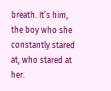breath. It’s him, the boy who she constantly stared at, who stared at her.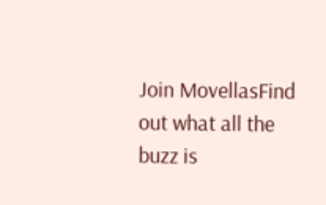Join MovellasFind out what all the buzz is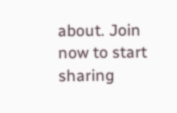about. Join now to start sharing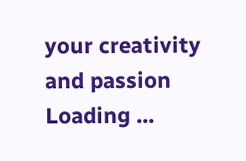your creativity and passion
Loading ...